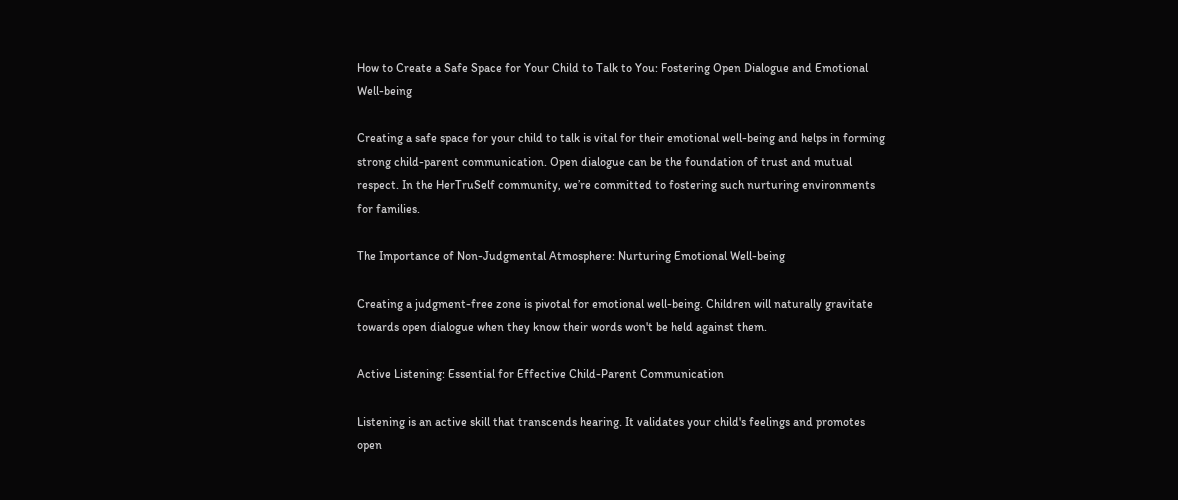How to Create a Safe Space for Your Child to Talk to You: Fostering Open Dialogue and Emotional Well-being

Creating a safe space for your child to talk is vital for their emotional well-being and helps in forming strong child-parent communication. Open dialogue can be the foundation of trust and mutual respect. In the HerTruSelf community, we’re committed to fostering such nurturing environments for families.

The Importance of Non-Judgmental Atmosphere: Nurturing Emotional Well-being

Creating a judgment-free zone is pivotal for emotional well-being. Children will naturally gravitate towards open dialogue when they know their words won't be held against them.

Active Listening: Essential for Effective Child-Parent Communication

Listening is an active skill that transcends hearing. It validates your child's feelings and promotes open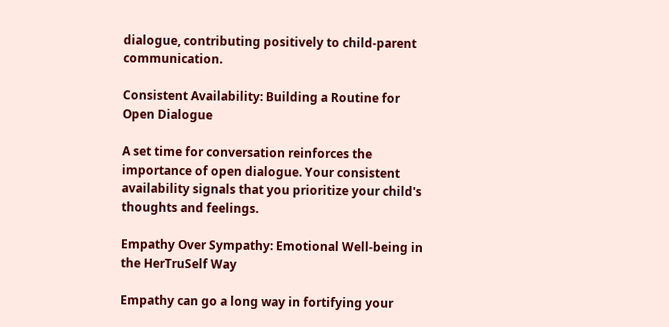dialogue, contributing positively to child-parent communication.

Consistent Availability: Building a Routine for Open Dialogue

A set time for conversation reinforces the importance of open dialogue. Your consistent availability signals that you prioritize your child's thoughts and feelings.

Empathy Over Sympathy: Emotional Well-being in the HerTruSelf Way

Empathy can go a long way in fortifying your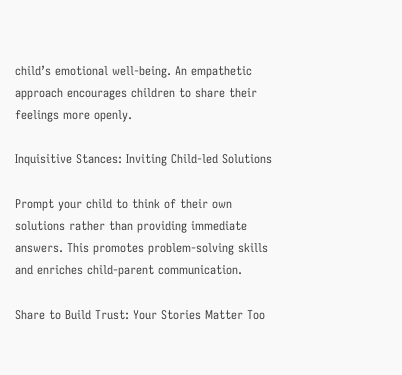child’s emotional well-being. An empathetic approach encourages children to share their feelings more openly.

Inquisitive Stances: Inviting Child-led Solutions

Prompt your child to think of their own solutions rather than providing immediate answers. This promotes problem-solving skills and enriches child-parent communication.

Share to Build Trust: Your Stories Matter Too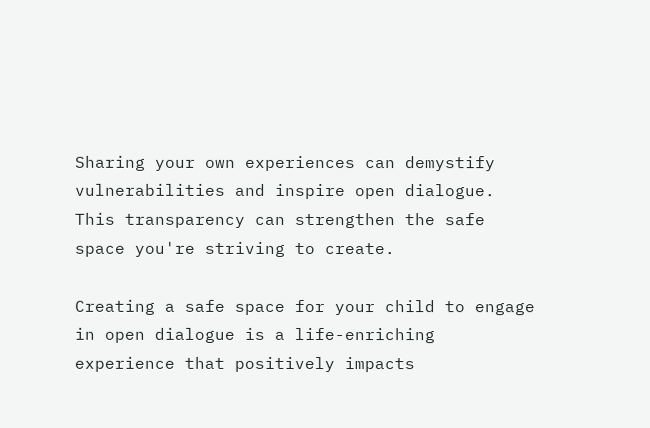Sharing your own experiences can demystify vulnerabilities and inspire open dialogue. This transparency can strengthen the safe space you're striving to create.

Creating a safe space for your child to engage in open dialogue is a life-enriching experience that positively impacts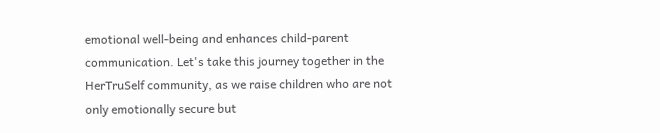emotional well-being and enhances child-parent communication. Let's take this journey together in the HerTruSelf community, as we raise children who are not only emotionally secure but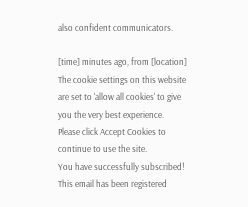also confident communicators.

[time] minutes ago, from [location]
The cookie settings on this website are set to 'allow all cookies' to give you the very best experience. Please click Accept Cookies to continue to use the site.
You have successfully subscribed!
This email has been registered